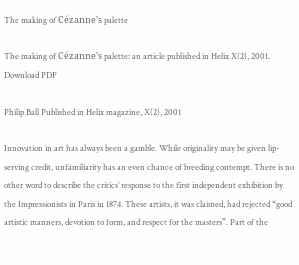The making of Cézanne’s palette

The making of Cézanne’s palette: an article published in Helix X(2), 2001.
Download PDF

Philip Ball Published in Helix magazine, X(2), 2001

Innovation in art has always been a gamble. While originality may be given lip-serving credit, unfamiliarity has an even chance of breeding contempt. There is no other word to describe the critics’ response to the first independent exhibition by the Impressionists in Paris in 1874. These artists, it was claimed, had rejected “good artistic manners, devotion to form, and respect for the masters”. Part of the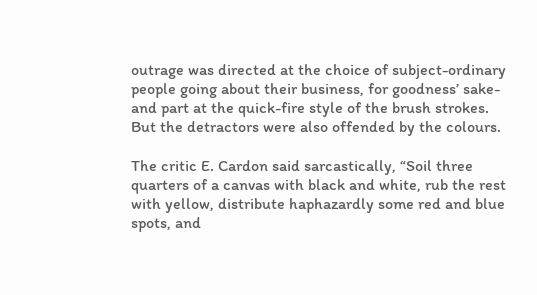outrage was directed at the choice of subject-ordinary people going about their business, for goodness’ sake-and part at the quick-fire style of the brush strokes. But the detractors were also offended by the colours.

The critic E. Cardon said sarcastically, “Soil three quarters of a canvas with black and white, rub the rest with yellow, distribute haphazardly some red and blue spots, and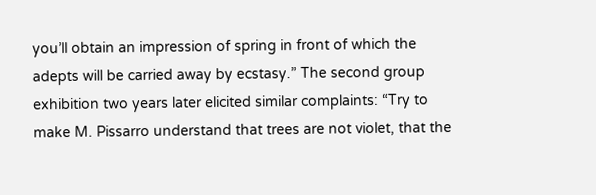you’ll obtain an impression of spring in front of which the adepts will be carried away by ecstasy.” The second group exhibition two years later elicited similar complaints: “Try to make M. Pissarro understand that trees are not violet, that the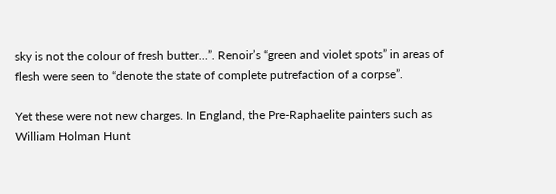sky is not the colour of fresh butter…”. Renoir’s “green and violet spots” in areas of flesh were seen to “denote the state of complete putrefaction of a corpse”.

Yet these were not new charges. In England, the Pre-Raphaelite painters such as William Holman Hunt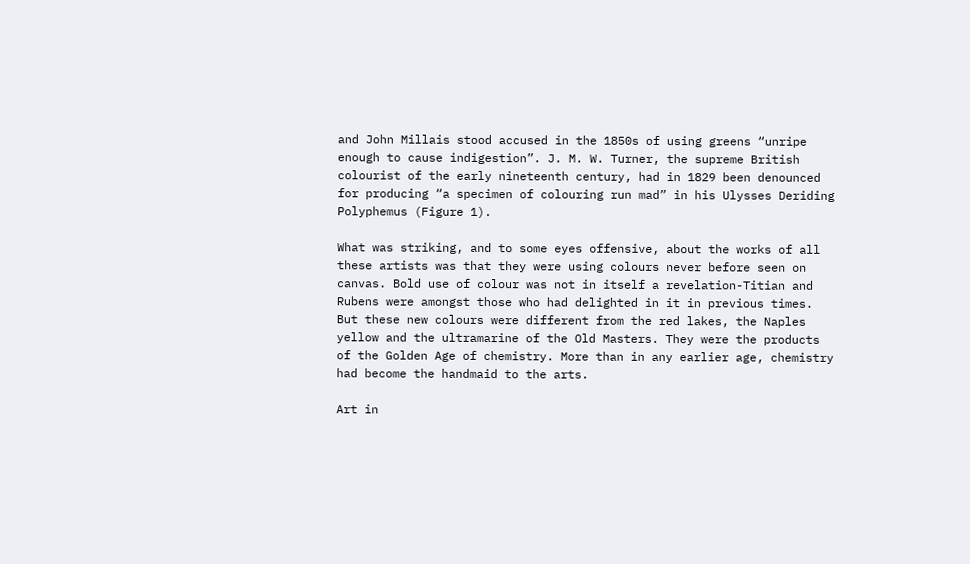and John Millais stood accused in the 1850s of using greens “unripe enough to cause indigestion”. J. M. W. Turner, the supreme British colourist of the early nineteenth century, had in 1829 been denounced for producing “a specimen of colouring run mad” in his Ulysses Deriding Polyphemus (Figure 1).

What was striking, and to some eyes offensive, about the works of all these artists was that they were using colours never before seen on canvas. Bold use of colour was not in itself a revelation-Titian and Rubens were amongst those who had delighted in it in previous times. But these new colours were different from the red lakes, the Naples yellow and the ultramarine of the Old Masters. They were the products of the Golden Age of chemistry. More than in any earlier age, chemistry had become the handmaid to the arts.

Art in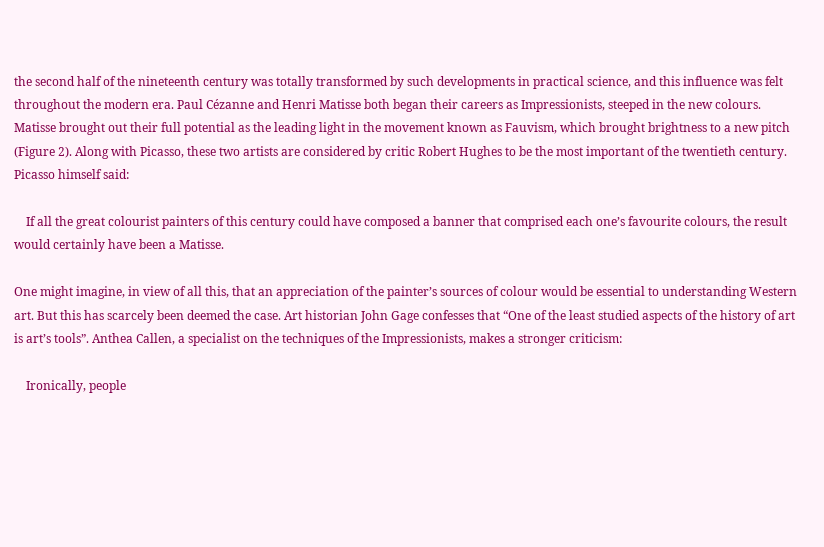the second half of the nineteenth century was totally transformed by such developments in practical science, and this influence was felt throughout the modern era. Paul Cézanne and Henri Matisse both began their careers as Impressionists, steeped in the new colours. Matisse brought out their full potential as the leading light in the movement known as Fauvism, which brought brightness to a new pitch (Figure 2). Along with Picasso, these two artists are considered by critic Robert Hughes to be the most important of the twentieth century. Picasso himself said:

    If all the great colourist painters of this century could have composed a banner that comprised each one’s favourite colours, the result would certainly have been a Matisse.

One might imagine, in view of all this, that an appreciation of the painter’s sources of colour would be essential to understanding Western art. But this has scarcely been deemed the case. Art historian John Gage confesses that “One of the least studied aspects of the history of art is art’s tools”. Anthea Callen, a specialist on the techniques of the Impressionists, makes a stronger criticism:

    Ironically, people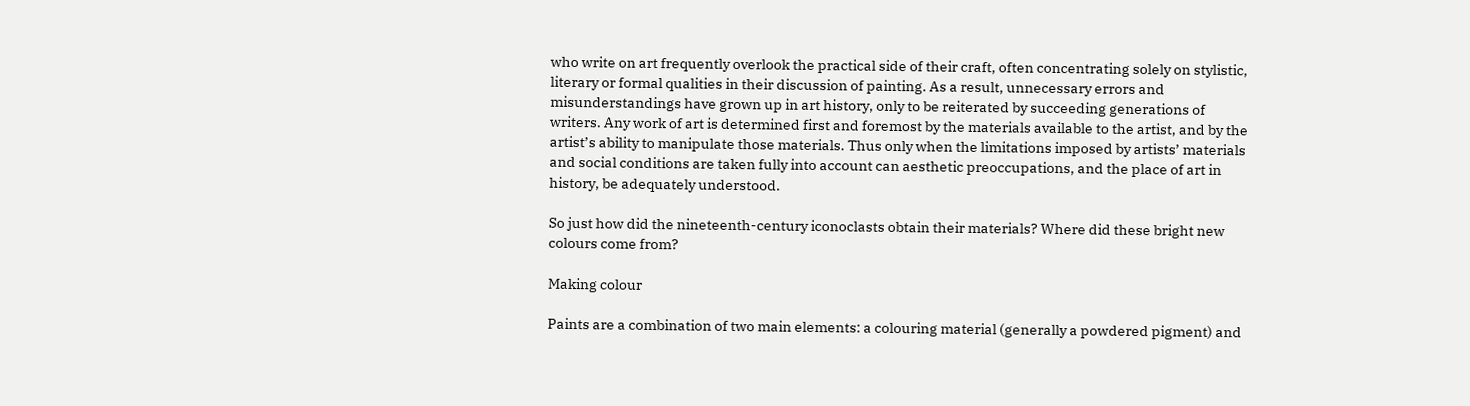who write on art frequently overlook the practical side of their craft, often concentrating solely on stylistic, literary or formal qualities in their discussion of painting. As a result, unnecessary errors and misunderstandings have grown up in art history, only to be reiterated by succeeding generations of writers. Any work of art is determined first and foremost by the materials available to the artist, and by the artist’s ability to manipulate those materials. Thus only when the limitations imposed by artists’ materials and social conditions are taken fully into account can aesthetic preoccupations, and the place of art in history, be adequately understood.

So just how did the nineteenth-century iconoclasts obtain their materials? Where did these bright new colours come from?

Making colour

Paints are a combination of two main elements: a colouring material (generally a powdered pigment) and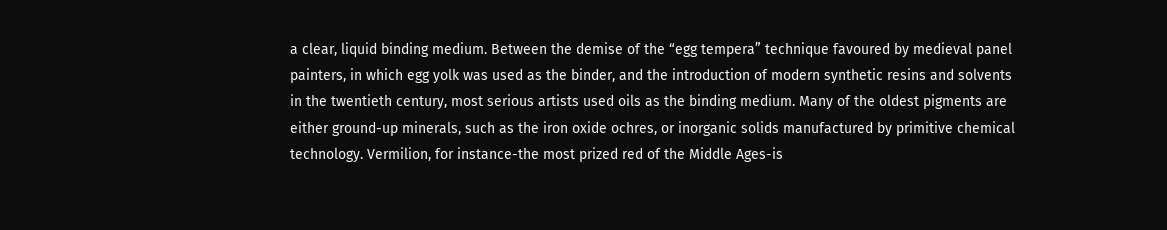a clear, liquid binding medium. Between the demise of the “egg tempera” technique favoured by medieval panel painters, in which egg yolk was used as the binder, and the introduction of modern synthetic resins and solvents in the twentieth century, most serious artists used oils as the binding medium. Many of the oldest pigments are either ground-up minerals, such as the iron oxide ochres, or inorganic solids manufactured by primitive chemical technology. Vermilion, for instance-the most prized red of the Middle Ages-is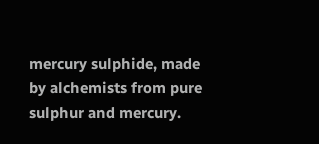mercury sulphide, made by alchemists from pure sulphur and mercury.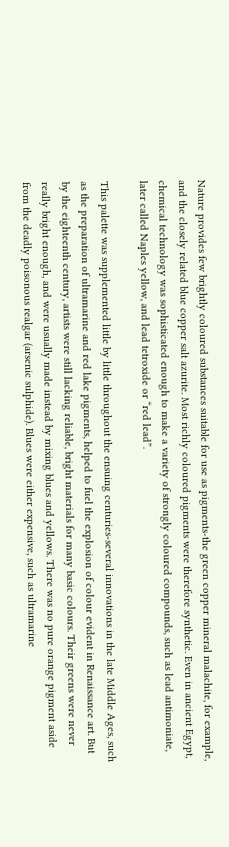Nature provides few brightly coloured substances suitable for use as pigments-the green copper mineral malachite, for example, and the closely related blue copper salt azurite. Most richly coloured pigments were therefore synthetic. Even in ancient Egypt, chemical technology was sophisticated enough to make a variety of strongly coloured compounds, such as lead antimoniate, later called Naples yellow, and lead tetroxide or “red lead”.

This palette was supplemented little by little throughout the ensuing centuries-several innovations in the late Middle Ages, such as the preparation of ultramarine and red lake pigments, helped to fuel the explosion of colour evident in Renaissance art. But by the eighteenth century, artists were still lacking reliable, bright materials for many basic colours. Their greens were never really bright enough, and were usually made instead by mixing blues and yellows. There was no pure orange pigment aside from the deadly poisonous realgar (arsenic sulphide). Blues were either expensive, such as ultramarine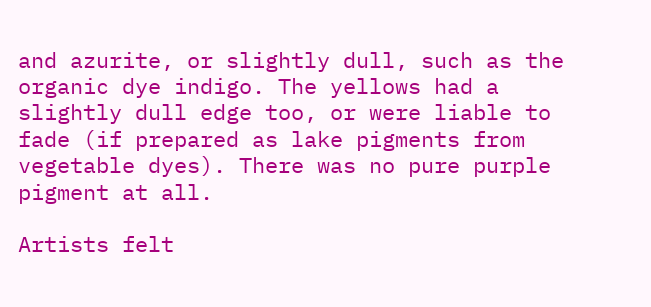and azurite, or slightly dull, such as the organic dye indigo. The yellows had a slightly dull edge too, or were liable to fade (if prepared as lake pigments from vegetable dyes). There was no pure purple pigment at all.

Artists felt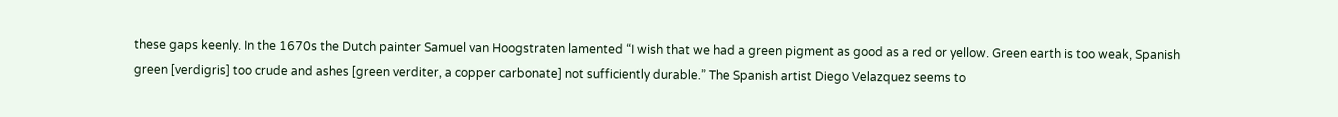these gaps keenly. In the 1670s the Dutch painter Samuel van Hoogstraten lamented “I wish that we had a green pigment as good as a red or yellow. Green earth is too weak, Spanish green [verdigris] too crude and ashes [green verditer, a copper carbonate] not sufficiently durable.” The Spanish artist Diego Velazquez seems to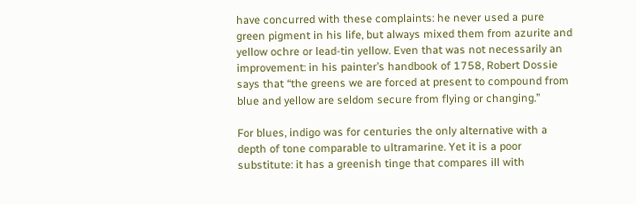have concurred with these complaints: he never used a pure green pigment in his life, but always mixed them from azurite and yellow ochre or lead-tin yellow. Even that was not necessarily an improvement: in his painter’s handbook of 1758, Robert Dossie says that “the greens we are forced at present to compound from blue and yellow are seldom secure from flying or changing.”

For blues, indigo was for centuries the only alternative with a depth of tone comparable to ultramarine. Yet it is a poor substitute: it has a greenish tinge that compares ill with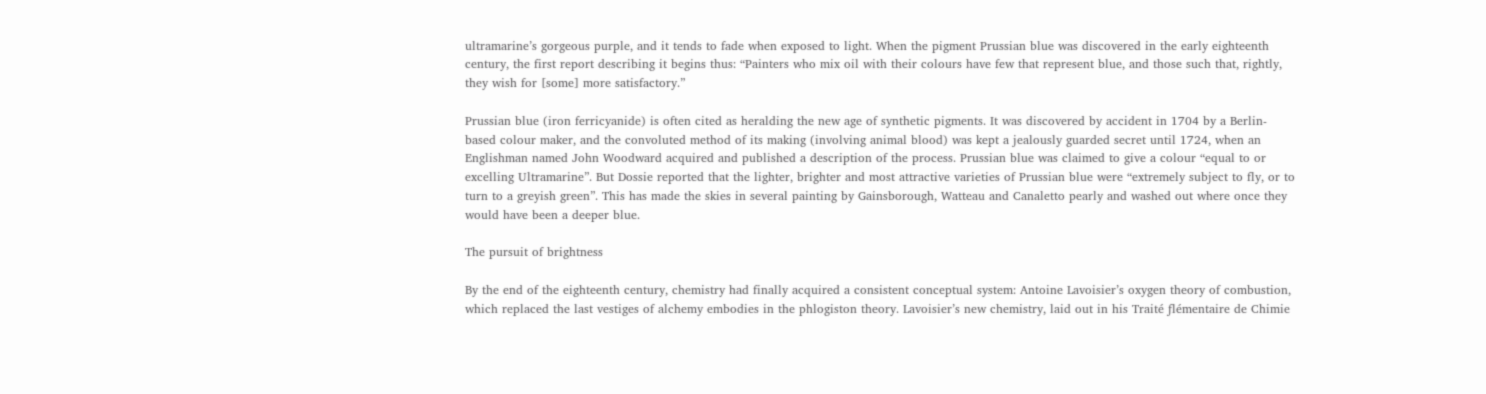ultramarine’s gorgeous purple, and it tends to fade when exposed to light. When the pigment Prussian blue was discovered in the early eighteenth century, the first report describing it begins thus: “Painters who mix oil with their colours have few that represent blue, and those such that, rightly, they wish for [some] more satisfactory.”

Prussian blue (iron ferricyanide) is often cited as heralding the new age of synthetic pigments. It was discovered by accident in 1704 by a Berlin-based colour maker, and the convoluted method of its making (involving animal blood) was kept a jealously guarded secret until 1724, when an Englishman named John Woodward acquired and published a description of the process. Prussian blue was claimed to give a colour “equal to or excelling Ultramarine”. But Dossie reported that the lighter, brighter and most attractive varieties of Prussian blue were “extremely subject to fly, or to turn to a greyish green”. This has made the skies in several painting by Gainsborough, Watteau and Canaletto pearly and washed out where once they would have been a deeper blue.

The pursuit of brightness

By the end of the eighteenth century, chemistry had finally acquired a consistent conceptual system: Antoine Lavoisier’s oxygen theory of combustion, which replaced the last vestiges of alchemy embodies in the phlogiston theory. Lavoisier’s new chemistry, laid out in his Traité ƒlémentaire de Chimie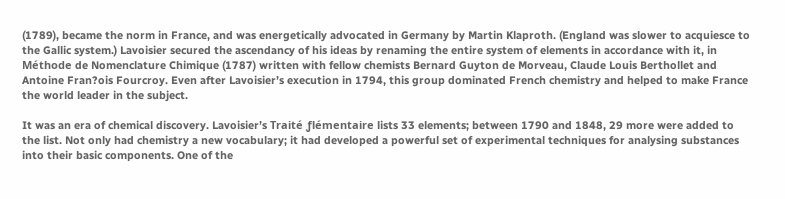(1789), became the norm in France, and was energetically advocated in Germany by Martin Klaproth. (England was slower to acquiesce to the Gallic system.) Lavoisier secured the ascendancy of his ideas by renaming the entire system of elements in accordance with it, in Méthode de Nomenclature Chimique (1787) written with fellow chemists Bernard Guyton de Morveau, Claude Louis Berthollet and Antoine Fran?ois Fourcroy. Even after Lavoisier’s execution in 1794, this group dominated French chemistry and helped to make France the world leader in the subject.

It was an era of chemical discovery. Lavoisier’s Traité ƒlémentaire lists 33 elements; between 1790 and 1848, 29 more were added to the list. Not only had chemistry a new vocabulary; it had developed a powerful set of experimental techniques for analysing substances into their basic components. One of the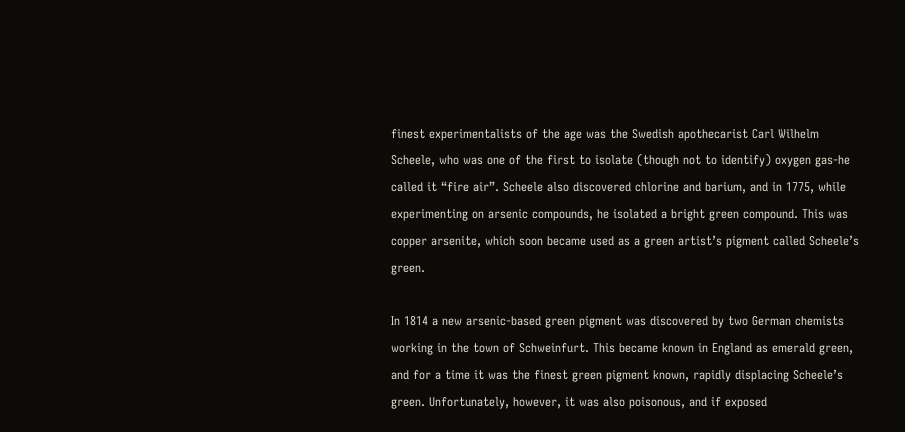finest experimentalists of the age was the Swedish apothecarist Carl Wilhelm Scheele, who was one of the first to isolate (though not to identify) oxygen gas-he called it “fire air”. Scheele also discovered chlorine and barium, and in 1775, while experimenting on arsenic compounds, he isolated a bright green compound. This was copper arsenite, which soon became used as a green artist’s pigment called Scheele’s green.

In 1814 a new arsenic-based green pigment was discovered by two German chemists working in the town of Schweinfurt. This became known in England as emerald green, and for a time it was the finest green pigment known, rapidly displacing Scheele’s green. Unfortunately, however, it was also poisonous, and if exposed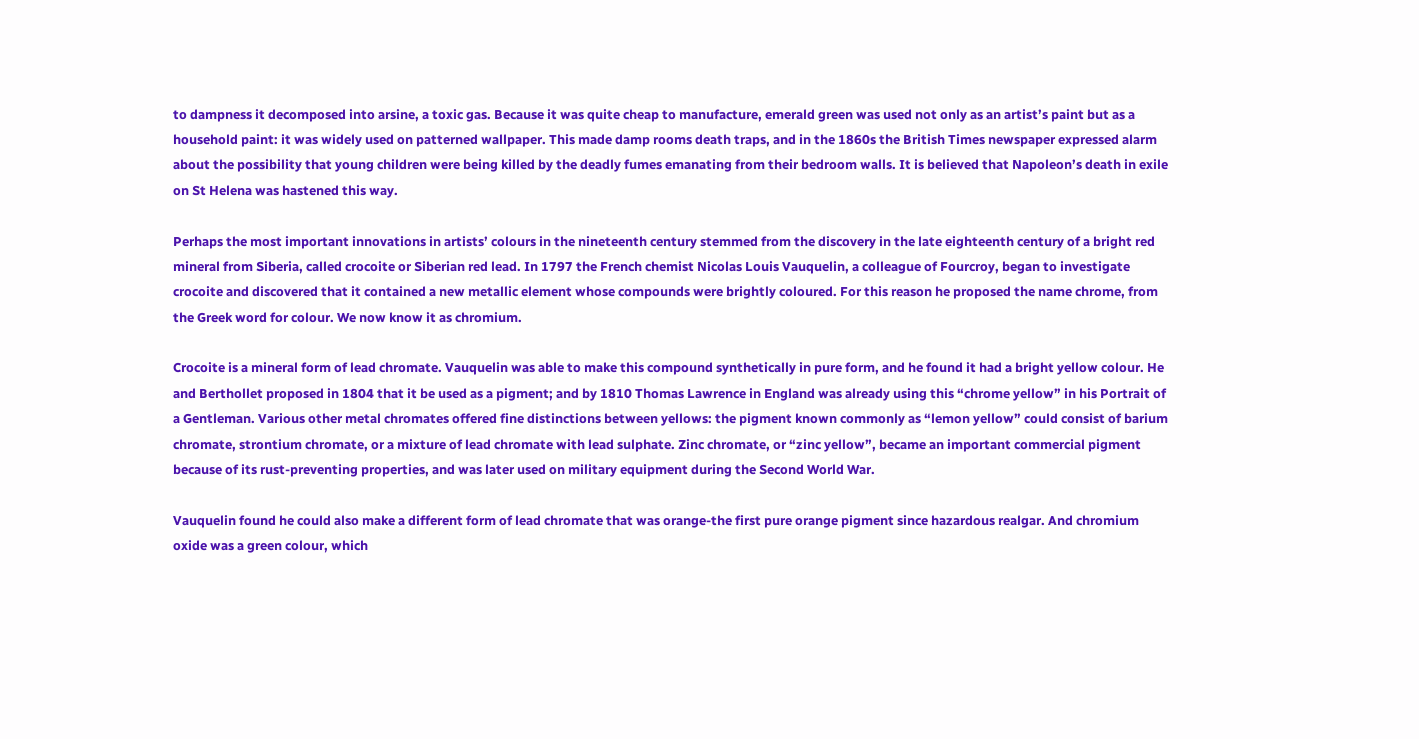to dampness it decomposed into arsine, a toxic gas. Because it was quite cheap to manufacture, emerald green was used not only as an artist’s paint but as a household paint: it was widely used on patterned wallpaper. This made damp rooms death traps, and in the 1860s the British Times newspaper expressed alarm about the possibility that young children were being killed by the deadly fumes emanating from their bedroom walls. It is believed that Napoleon’s death in exile on St Helena was hastened this way.

Perhaps the most important innovations in artists’ colours in the nineteenth century stemmed from the discovery in the late eighteenth century of a bright red mineral from Siberia, called crocoite or Siberian red lead. In 1797 the French chemist Nicolas Louis Vauquelin, a colleague of Fourcroy, began to investigate crocoite and discovered that it contained a new metallic element whose compounds were brightly coloured. For this reason he proposed the name chrome, from the Greek word for colour. We now know it as chromium.

Crocoite is a mineral form of lead chromate. Vauquelin was able to make this compound synthetically in pure form, and he found it had a bright yellow colour. He and Berthollet proposed in 1804 that it be used as a pigment; and by 1810 Thomas Lawrence in England was already using this “chrome yellow” in his Portrait of a Gentleman. Various other metal chromates offered fine distinctions between yellows: the pigment known commonly as “lemon yellow” could consist of barium chromate, strontium chromate, or a mixture of lead chromate with lead sulphate. Zinc chromate, or “zinc yellow”, became an important commercial pigment because of its rust-preventing properties, and was later used on military equipment during the Second World War.

Vauquelin found he could also make a different form of lead chromate that was orange-the first pure orange pigment since hazardous realgar. And chromium oxide was a green colour, which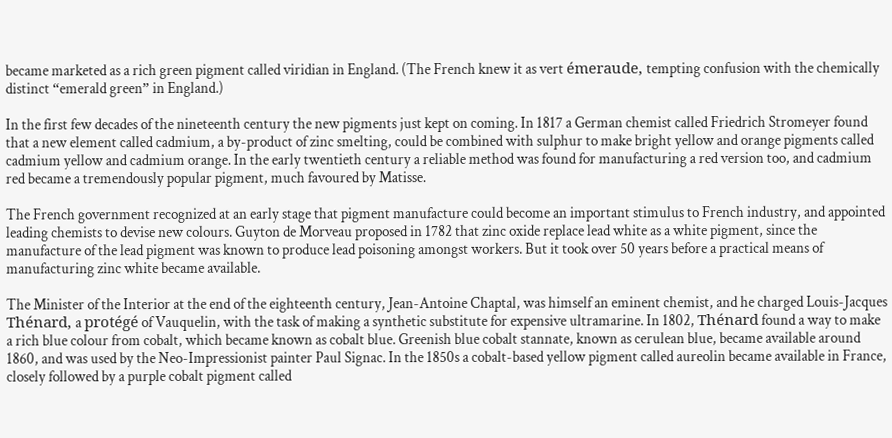became marketed as a rich green pigment called viridian in England. (The French knew it as vert émeraude, tempting confusion with the chemically distinct “emerald green” in England.)

In the first few decades of the nineteenth century the new pigments just kept on coming. In 1817 a German chemist called Friedrich Stromeyer found that a new element called cadmium, a by-product of zinc smelting, could be combined with sulphur to make bright yellow and orange pigments called cadmium yellow and cadmium orange. In the early twentieth century a reliable method was found for manufacturing a red version too, and cadmium red became a tremendously popular pigment, much favoured by Matisse.

The French government recognized at an early stage that pigment manufacture could become an important stimulus to French industry, and appointed leading chemists to devise new colours. Guyton de Morveau proposed in 1782 that zinc oxide replace lead white as a white pigment, since the manufacture of the lead pigment was known to produce lead poisoning amongst workers. But it took over 50 years before a practical means of manufacturing zinc white became available.

The Minister of the Interior at the end of the eighteenth century, Jean-Antoine Chaptal, was himself an eminent chemist, and he charged Louis-Jacques Thénard, a protégé of Vauquelin, with the task of making a synthetic substitute for expensive ultramarine. In 1802, Thénard found a way to make a rich blue colour from cobalt, which became known as cobalt blue. Greenish blue cobalt stannate, known as cerulean blue, became available around 1860, and was used by the Neo-Impressionist painter Paul Signac. In the 1850s a cobalt-based yellow pigment called aureolin became available in France, closely followed by a purple cobalt pigment called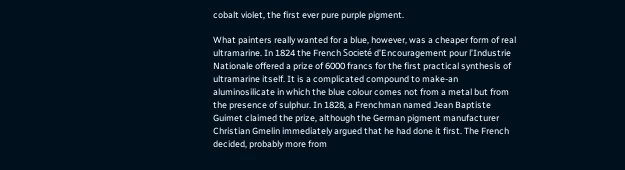cobalt violet, the first ever pure purple pigment.

What painters really wanted for a blue, however, was a cheaper form of real ultramarine. In 1824 the French Societé d’Encouragement pour l’Industrie Nationale offered a prize of 6000 francs for the first practical synthesis of ultramarine itself. It is a complicated compound to make-an aluminosilicate in which the blue colour comes not from a metal but from the presence of sulphur. In 1828, a Frenchman named Jean Baptiste Guimet claimed the prize, although the German pigment manufacturer Christian Gmelin immediately argued that he had done it first. The French decided, probably more from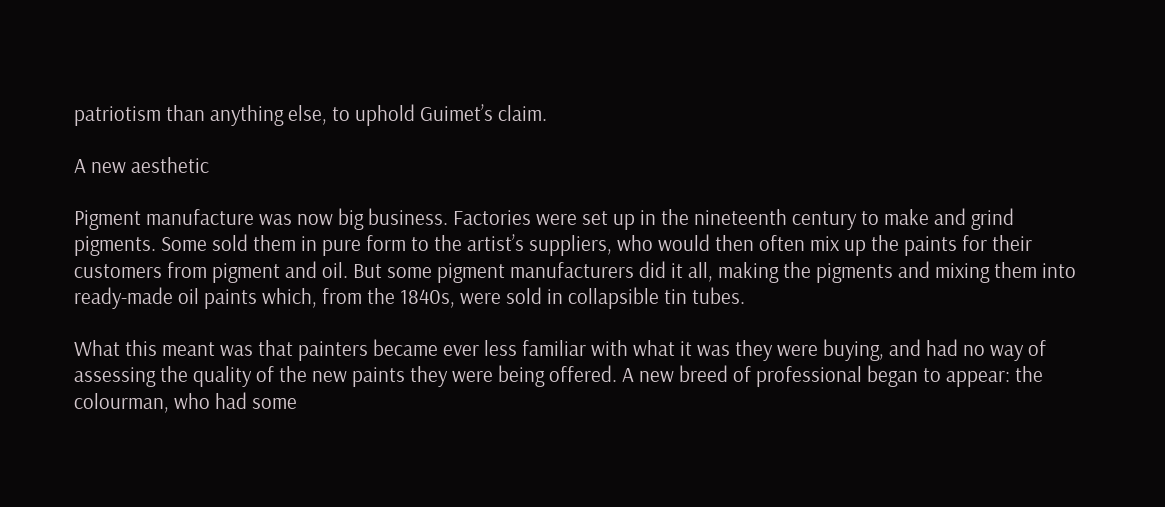patriotism than anything else, to uphold Guimet’s claim.

A new aesthetic

Pigment manufacture was now big business. Factories were set up in the nineteenth century to make and grind pigments. Some sold them in pure form to the artist’s suppliers, who would then often mix up the paints for their customers from pigment and oil. But some pigment manufacturers did it all, making the pigments and mixing them into ready-made oil paints which, from the 1840s, were sold in collapsible tin tubes.

What this meant was that painters became ever less familiar with what it was they were buying, and had no way of assessing the quality of the new paints they were being offered. A new breed of professional began to appear: the colourman, who had some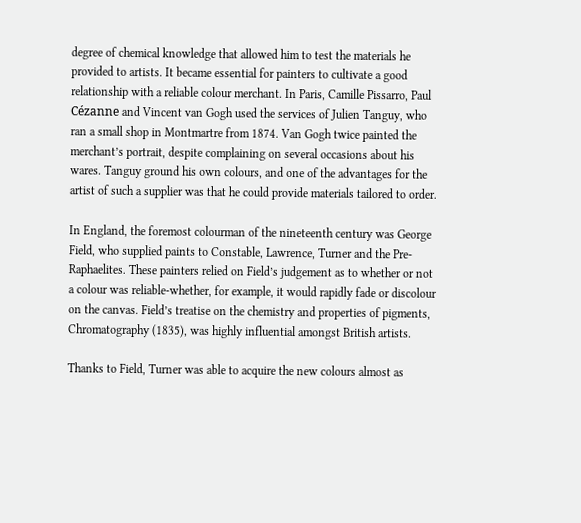degree of chemical knowledge that allowed him to test the materials he provided to artists. It became essential for painters to cultivate a good relationship with a reliable colour merchant. In Paris, Camille Pissarro, Paul Cézanne and Vincent van Gogh used the services of Julien Tanguy, who ran a small shop in Montmartre from 1874. Van Gogh twice painted the merchant’s portrait, despite complaining on several occasions about his wares. Tanguy ground his own colours, and one of the advantages for the artist of such a supplier was that he could provide materials tailored to order.

In England, the foremost colourman of the nineteenth century was George Field, who supplied paints to Constable, Lawrence, Turner and the Pre-Raphaelites. These painters relied on Field’s judgement as to whether or not a colour was reliable-whether, for example, it would rapidly fade or discolour on the canvas. Field’s treatise on the chemistry and properties of pigments, Chromatography (1835), was highly influential amongst British artists.

Thanks to Field, Turner was able to acquire the new colours almost as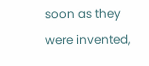soon as they were invented,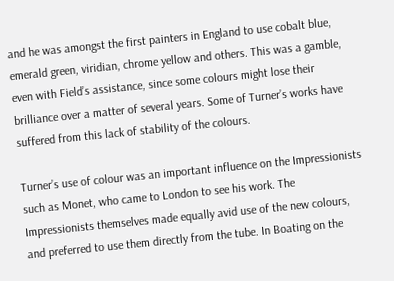and he was amongst the first painters in England to use cobalt blue, emerald green, viridian, chrome yellow and others. This was a gamble, even with Field’s assistance, since some colours might lose their brilliance over a matter of several years. Some of Turner’s works have suffered from this lack of stability of the colours.

Turner’s use of colour was an important influence on the Impressionists such as Monet, who came to London to see his work. The Impressionists themselves made equally avid use of the new colours, and preferred to use them directly from the tube. In Boating on the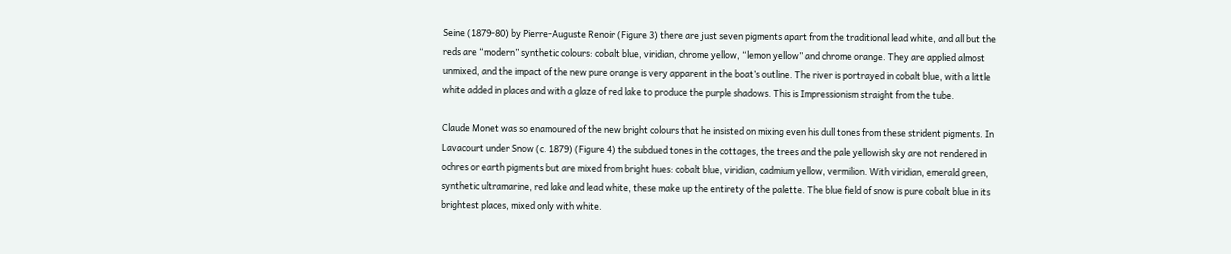Seine (1879-80) by Pierre-Auguste Renoir (Figure 3) there are just seven pigments apart from the traditional lead white, and all but the reds are “modern” synthetic colours: cobalt blue, viridian, chrome yellow, “lemon yellow” and chrome orange. They are applied almost unmixed, and the impact of the new pure orange is very apparent in the boat’s outline. The river is portrayed in cobalt blue, with a little white added in places and with a glaze of red lake to produce the purple shadows. This is Impressionism straight from the tube.

Claude Monet was so enamoured of the new bright colours that he insisted on mixing even his dull tones from these strident pigments. In Lavacourt under Snow (c. 1879) (Figure 4) the subdued tones in the cottages, the trees and the pale yellowish sky are not rendered in ochres or earth pigments but are mixed from bright hues: cobalt blue, viridian, cadmium yellow, vermilion. With viridian, emerald green, synthetic ultramarine, red lake and lead white, these make up the entirety of the palette. The blue field of snow is pure cobalt blue in its brightest places, mixed only with white.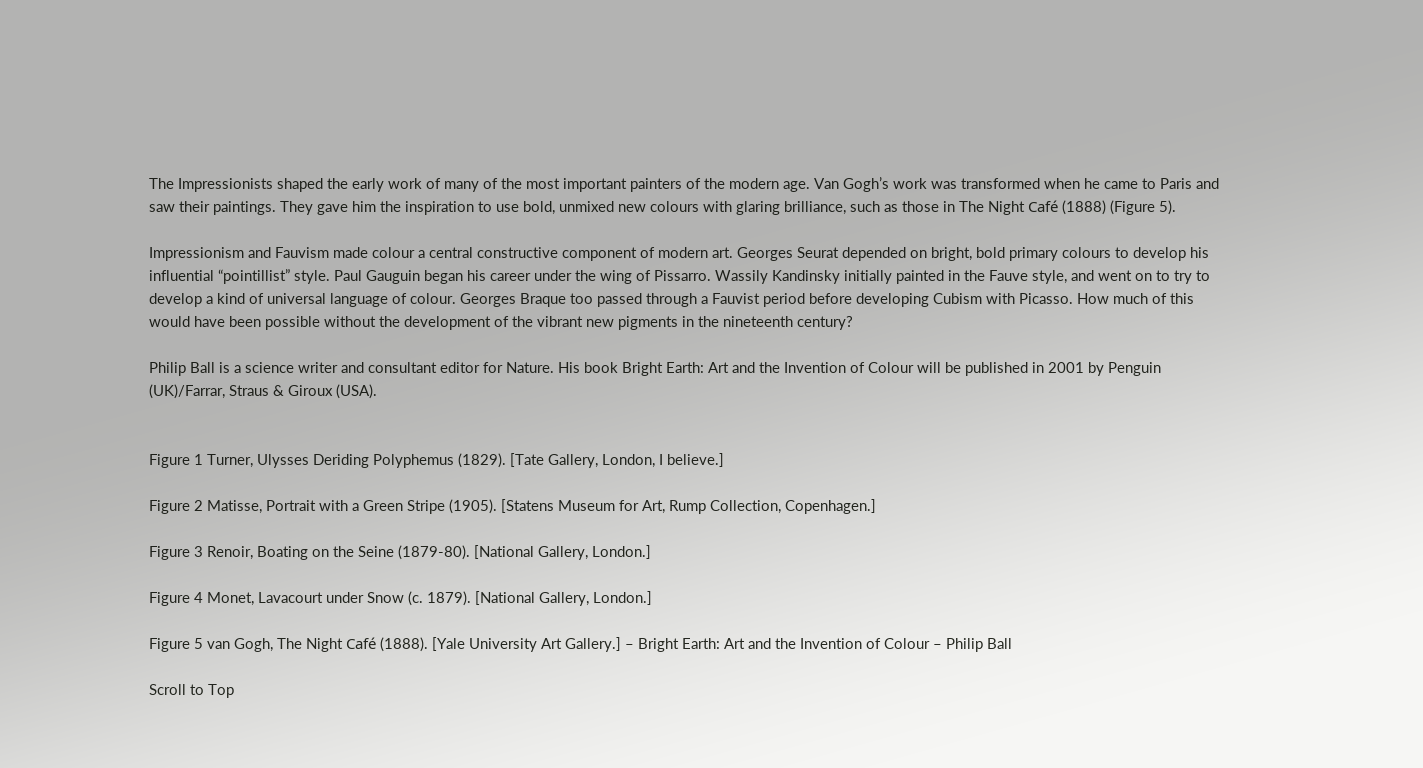The Impressionists shaped the early work of many of the most important painters of the modern age. Van Gogh’s work was transformed when he came to Paris and saw their paintings. They gave him the inspiration to use bold, unmixed new colours with glaring brilliance, such as those in The Night Café (1888) (Figure 5).

Impressionism and Fauvism made colour a central constructive component of modern art. Georges Seurat depended on bright, bold primary colours to develop his influential “pointillist” style. Paul Gauguin began his career under the wing of Pissarro. Wassily Kandinsky initially painted in the Fauve style, and went on to try to develop a kind of universal language of colour. Georges Braque too passed through a Fauvist period before developing Cubism with Picasso. How much of this would have been possible without the development of the vibrant new pigments in the nineteenth century?

Philip Ball is a science writer and consultant editor for Nature. His book Bright Earth: Art and the Invention of Colour will be published in 2001 by Penguin (UK)/Farrar, Straus & Giroux (USA).


Figure 1 Turner, Ulysses Deriding Polyphemus (1829). [Tate Gallery, London, I believe.]

Figure 2 Matisse, Portrait with a Green Stripe (1905). [Statens Museum for Art, Rump Collection, Copenhagen.]

Figure 3 Renoir, Boating on the Seine (1879-80). [National Gallery, London.]

Figure 4 Monet, Lavacourt under Snow (c. 1879). [National Gallery, London.]

Figure 5 van Gogh, The Night Café (1888). [Yale University Art Gallery.] – Bright Earth: Art and the Invention of Colour – Philip Ball

Scroll to Top